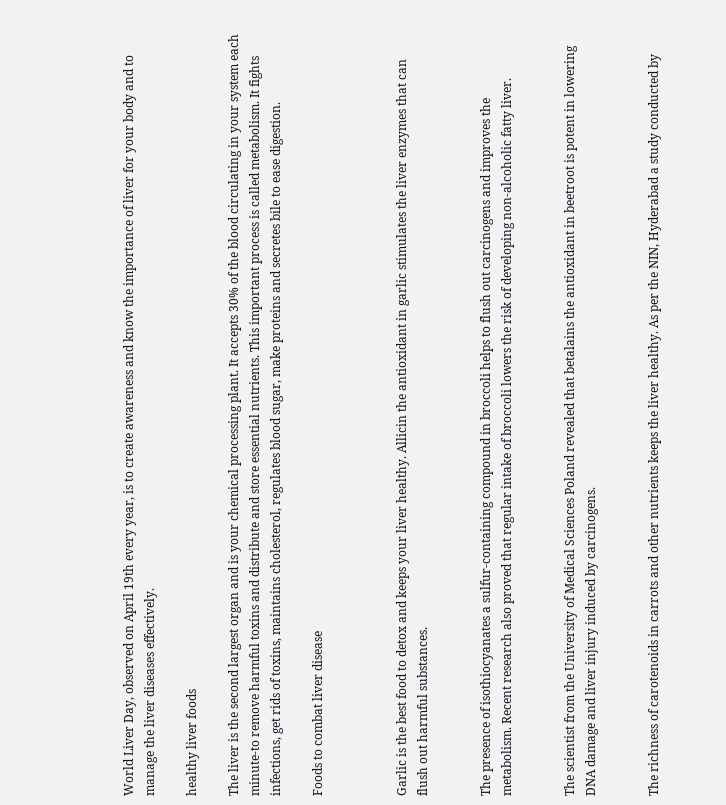World Liver Day, observed on April 19th every year, is to create awareness and know the importance of liver for your body and to manage the liver diseases effectively.

healthy liver foods

The liver is the second largest organ and is your chemical processing plant. It accepts 30% of the blood circulating in your system each minute-to remove harmful toxins and distribute and store essential nutrients. This important process is called metabolism. It fights infections, get rids of toxins, maintains cholesterol, regulates blood sugar, make proteins and secretes bile to ease digestion.

Foods to combat liver disease



Garlic is the best food to detox and keeps your liver healthy. Allicin the antioxidant in garlic stimulates the liver enzymes that can flush out harmful substances.


The presence of isothiocyanates a sulfur-containing compound in broccoli helps to flush out carcinogens and improves the metabolism. Recent research also proved that regular intake of broccoli lowers the risk of developing non-alcoholic fatty liver.


The scientist from the University of Medical Sciences Poland revealed that betalains the antioxidant in beetroot is potent in lowering DNA damage and liver injury induced by carcinogens.


The richness of carotenoids in carrots and other nutrients keeps the liver healthy. As per the NIN, Hyderabad a study conducted by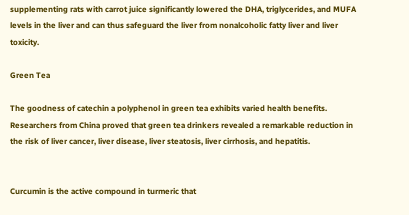supplementing rats with carrot juice significantly lowered the DHA, triglycerides, and MUFA levels in the liver and can thus safeguard the liver from nonalcoholic fatty liver and liver toxicity.

Green Tea

The goodness of catechin a polyphenol in green tea exhibits varied health benefits. Researchers from China proved that green tea drinkers revealed a remarkable reduction in the risk of liver cancer, liver disease, liver steatosis, liver cirrhosis, and hepatitis.


Curcumin is the active compound in turmeric that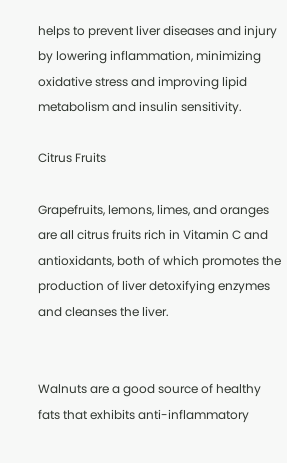helps to prevent liver diseases and injury by lowering inflammation, minimizing oxidative stress and improving lipid metabolism and insulin sensitivity.

Citrus Fruits

Grapefruits, lemons, limes, and oranges are all citrus fruits rich in Vitamin C and antioxidants, both of which promotes the production of liver detoxifying enzymes and cleanses the liver.


Walnuts are a good source of healthy fats that exhibits anti-inflammatory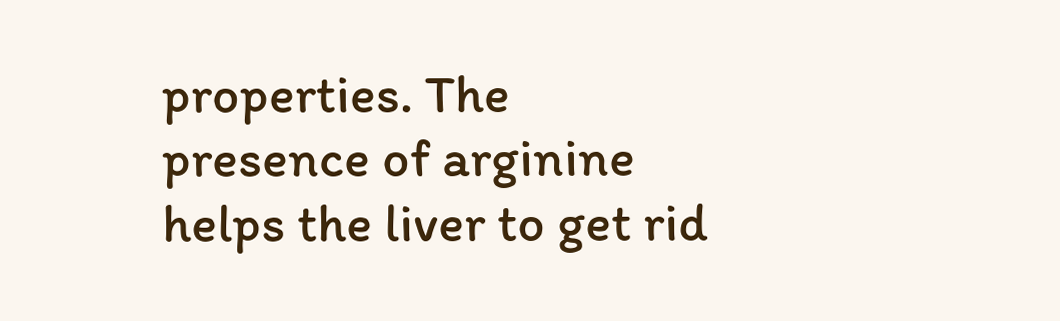properties. The presence of arginine helps the liver to get rid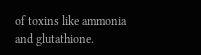of toxins like ammonia and glutathione.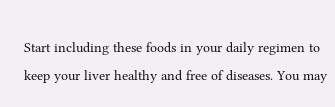Start including these foods in your daily regimen to keep your liver healthy and free of diseases. You may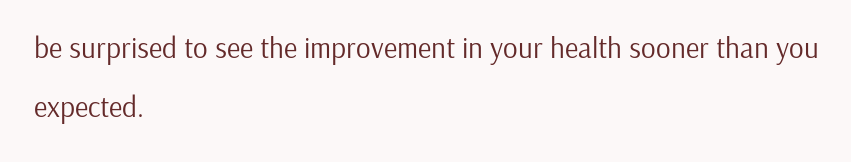be surprised to see the improvement in your health sooner than you expected.